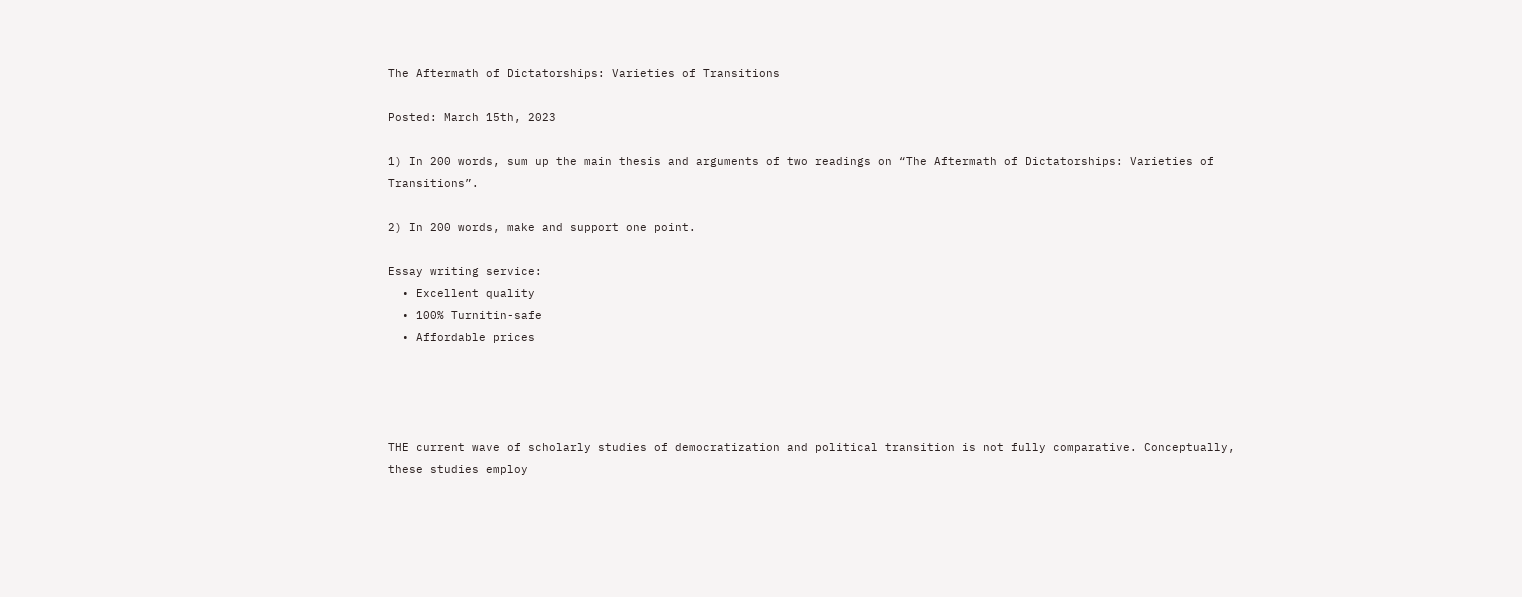The Aftermath of Dictatorships: Varieties of Transitions

Posted: March 15th, 2023

1) In 200 words, sum up the main thesis and arguments of two readings on “The Aftermath of Dictatorships: Varieties of Transitions”.

2) In 200 words, make and support one point.

Essay writing service:
  • Excellent quality
  • 100% Turnitin-safe
  • Affordable prices




THE current wave of scholarly studies of democratization and political transition is not fully comparative. Conceptually, these studies employ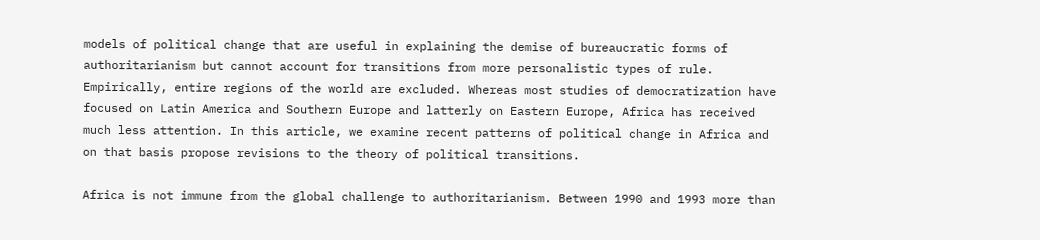models of political change that are useful in explaining the demise of bureaucratic forms of authoritarianism but cannot account for transitions from more personalistic types of rule. Empirically, entire regions of the world are excluded. Whereas most studies of democratization have focused on Latin America and Southern Europe and latterly on Eastern Europe, Africa has received much less attention. In this article, we examine recent patterns of political change in Africa and on that basis propose revisions to the theory of political transitions.

Africa is not immune from the global challenge to authoritarianism. Between 1990 and 1993 more than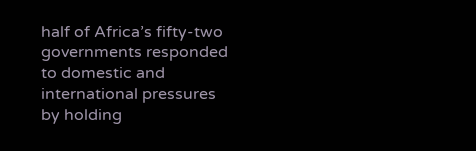half of Africa’s fifty-two governments responded to domestic and international pressures by holding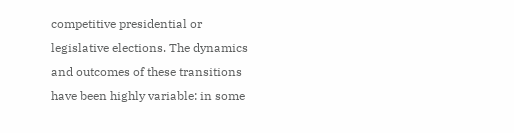competitive presidential or legislative elections. The dynamics and outcomes of these transitions have been highly variable: in some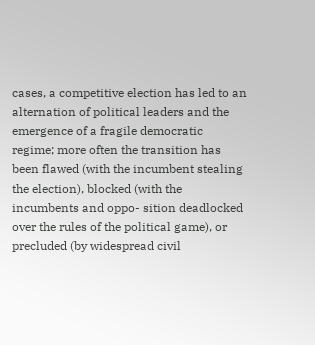cases, a competitive election has led to an alternation of political leaders and the emergence of a fragile democratic regime; more often the transition has been flawed (with the incumbent stealing the election), blocked (with the incumbents and oppo- sition deadlocked over the rules of the political game), or precluded (by widespread civil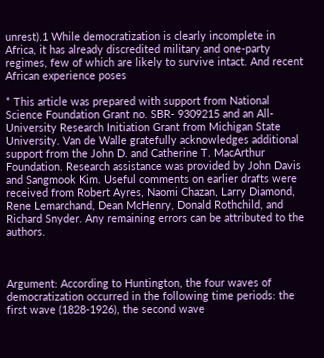unrest).1 While democratization is clearly incomplete in Africa, it has already discredited military and one-party regimes, few of which are likely to survive intact. And recent African experience poses

* This article was prepared with support from National Science Foundation Grant no. SBR- 9309215 and an All-University Research Initiation Grant from Michigan State University. Van de Walle gratefully acknowledges additional support from the John D. and Catherine T. MacArthur Foundation. Research assistance was provided by John Davis and Sangmook Kim. Useful comments on earlier drafts were received from Robert Ayres, Naomi Chazan, Larry Diamond, Rene Lemarchand, Dean McHenry, Donald Rothchild, and Richard Snyder. Any remaining errors can be attributed to the authors.



Argument: According to Huntington, the four waves of democratization occurred in the following time periods: the first wave (1828-1926), the second wave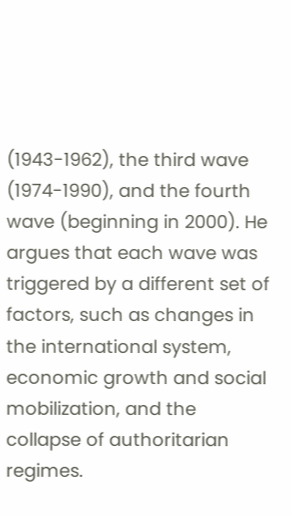(1943-1962), the third wave (1974-1990), and the fourth wave (beginning in 2000). He argues that each wave was triggered by a different set of factors, such as changes in the international system, economic growth and social mobilization, and the collapse of authoritarian regimes.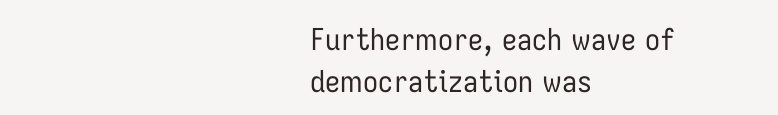Furthermore, each wave of democratization was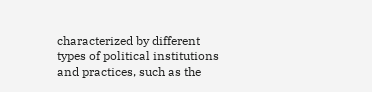characterized by different types of political institutions and practices, such as the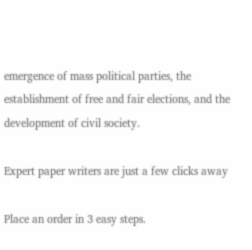emergence of mass political parties, the establishment of free and fair elections, and the development of civil society.

Expert paper writers are just a few clicks away

Place an order in 3 easy steps.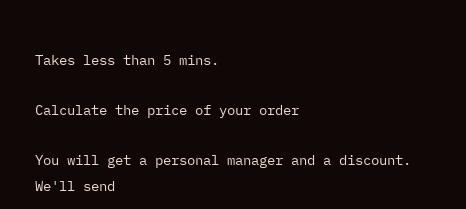Takes less than 5 mins.

Calculate the price of your order

You will get a personal manager and a discount.
We'll send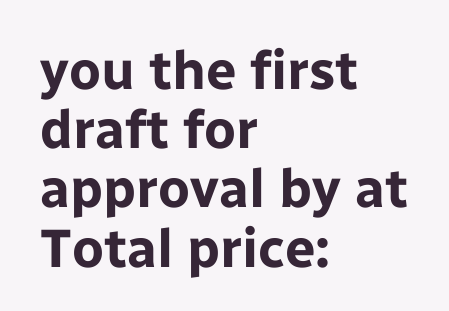you the first draft for approval by at
Total price: